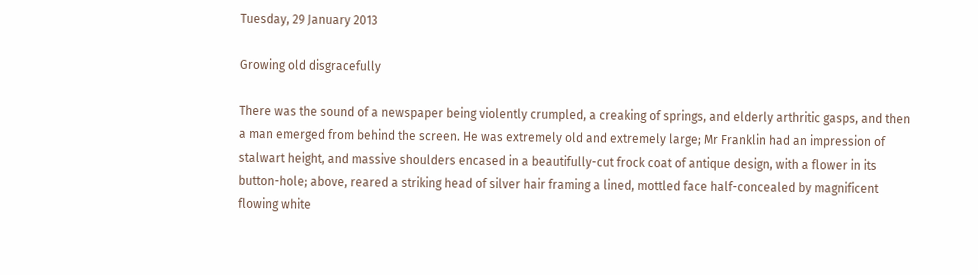Tuesday, 29 January 2013

Growing old disgracefully

There was the sound of a newspaper being violently crumpled, a creaking of springs, and elderly arthritic gasps, and then a man emerged from behind the screen. He was extremely old and extremely large; Mr Franklin had an impression of stalwart height, and massive shoulders encased in a beautifully-cut frock coat of antique design, with a flower in its button-hole; above, reared a striking head of silver hair framing a lined, mottled face half-concealed by magnificent flowing white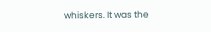whiskers. It was the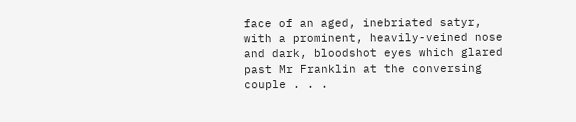face of an aged, inebriated satyr, with a prominent, heavily-veined nose and dark, bloodshot eyes which glared past Mr Franklin at the conversing couple . . .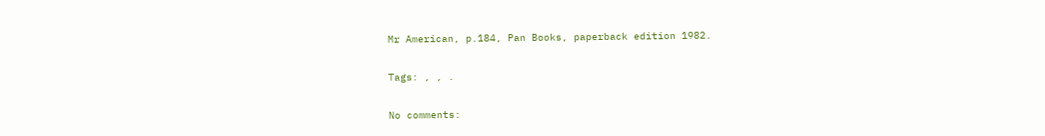Mr American, p.184, Pan Books, paperback edition 1982.

Tags: , , .

No comments: